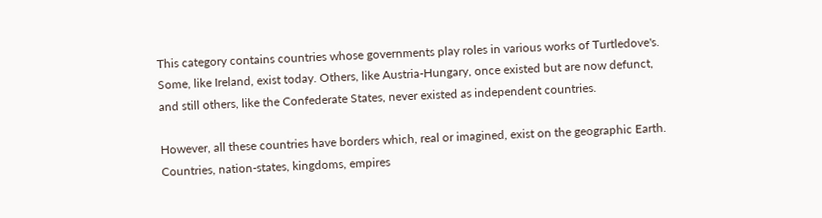This category contains countries whose governments play roles in various works of Turtledove's. Some, like Ireland, exist today. Others, like Austria-Hungary, once existed but are now defunct, and still others, like the Confederate States, never existed as independent countries.

However, all these countries have borders which, real or imagined, exist on the geographic Earth. Countries, nation-states, kingdoms, empires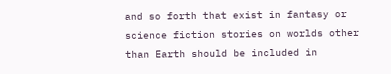and so forth that exist in fantasy or science fiction stories on worlds other than Earth should be included in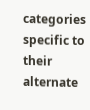categories specific to their alternate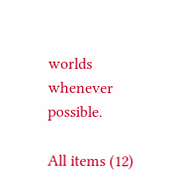worlds whenever possible.

All items (12)